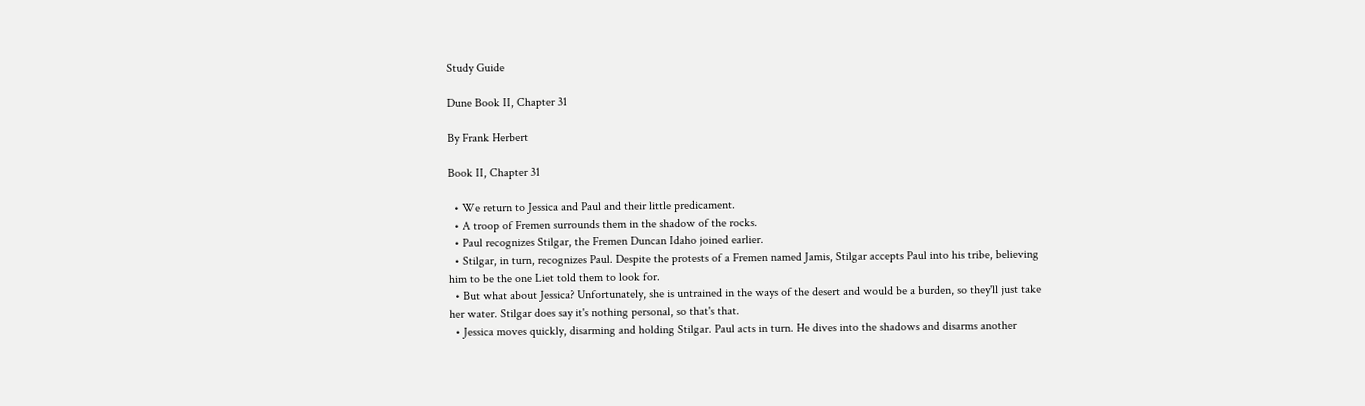Study Guide

Dune Book II, Chapter 31

By Frank Herbert

Book II, Chapter 31

  • We return to Jessica and Paul and their little predicament.
  • A troop of Fremen surrounds them in the shadow of the rocks.
  • Paul recognizes Stilgar, the Fremen Duncan Idaho joined earlier.
  • Stilgar, in turn, recognizes Paul. Despite the protests of a Fremen named Jamis, Stilgar accepts Paul into his tribe, believing him to be the one Liet told them to look for.
  • But what about Jessica? Unfortunately, she is untrained in the ways of the desert and would be a burden, so they'll just take her water. Stilgar does say it's nothing personal, so that's that.
  • Jessica moves quickly, disarming and holding Stilgar. Paul acts in turn. He dives into the shadows and disarms another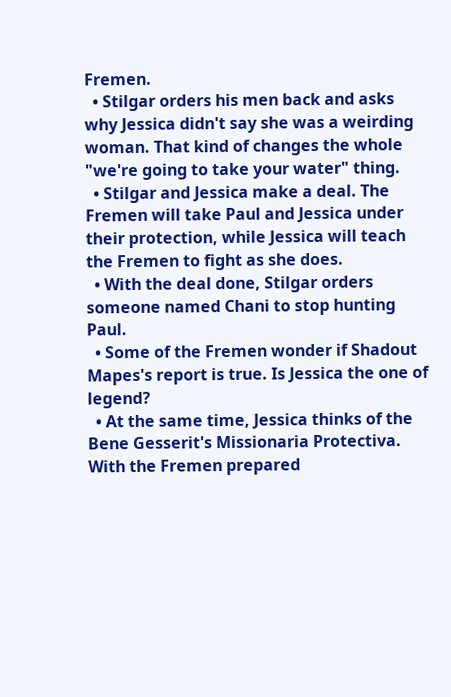Fremen.
  • Stilgar orders his men back and asks why Jessica didn't say she was a weirding woman. That kind of changes the whole "we're going to take your water" thing.
  • Stilgar and Jessica make a deal. The Fremen will take Paul and Jessica under their protection, while Jessica will teach the Fremen to fight as she does.
  • With the deal done, Stilgar orders someone named Chani to stop hunting Paul.
  • Some of the Fremen wonder if Shadout Mapes's report is true. Is Jessica the one of legend?
  • At the same time, Jessica thinks of the Bene Gesserit's Missionaria Protectiva. With the Fremen prepared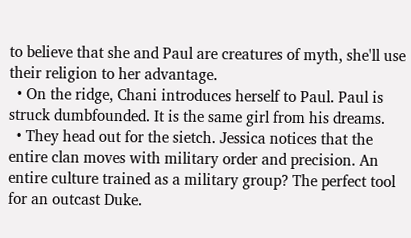to believe that she and Paul are creatures of myth, she'll use their religion to her advantage.
  • On the ridge, Chani introduces herself to Paul. Paul is struck dumbfounded. It is the same girl from his dreams.
  • They head out for the sietch. Jessica notices that the entire clan moves with military order and precision. An entire culture trained as a military group? The perfect tool for an outcast Duke.